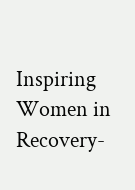Inspiring Women in Recovery-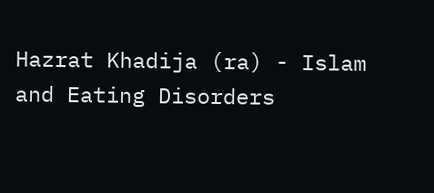Hazrat Khadija (ra) - Islam and Eating Disorders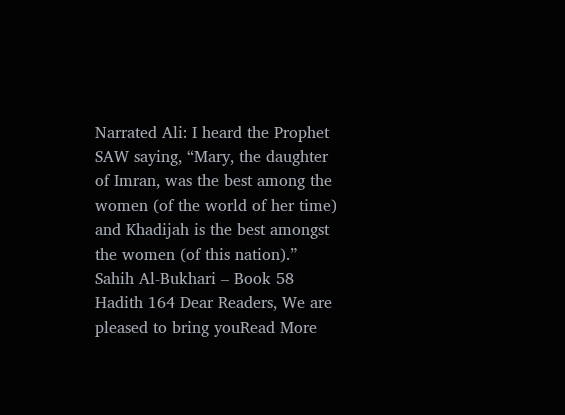Narrated Ali: I heard the Prophet SAW saying, “Mary, the daughter of Imran, was the best among the women (of the world of her time) and Khadijah is the best amongst the women (of this nation).” Sahih Al-Bukhari – Book 58 Hadith 164 Dear Readers, We are pleased to bring youRead More